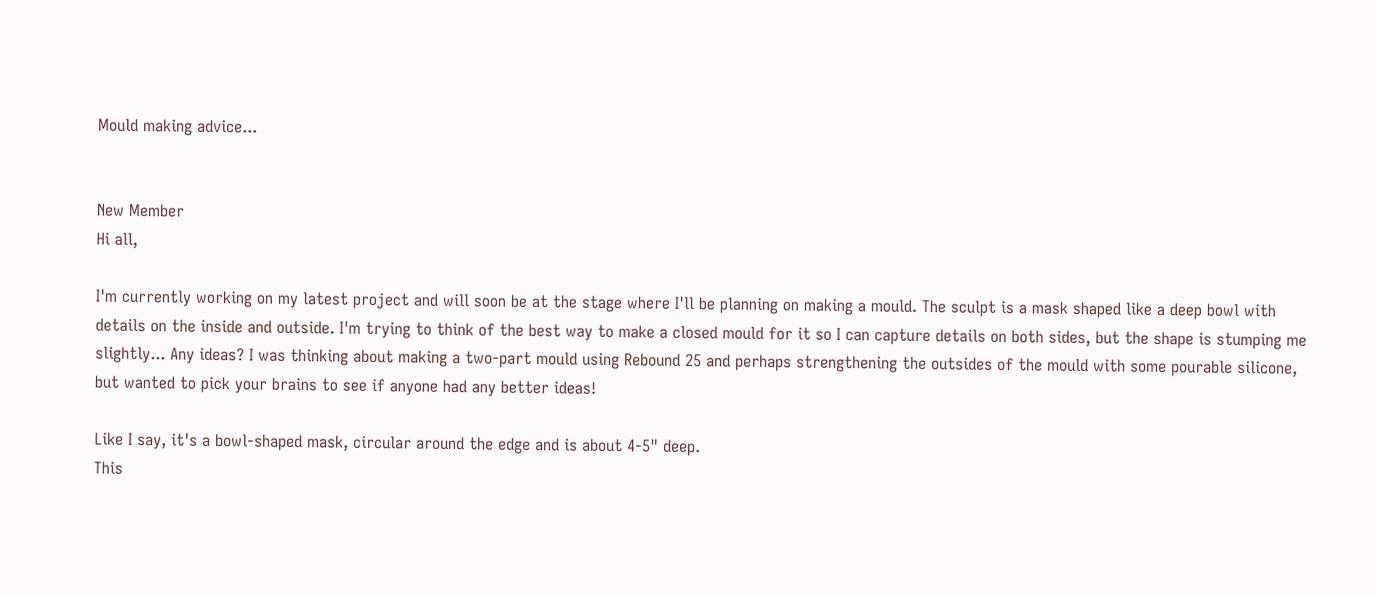Mould making advice...


New Member
Hi all,

I'm currently working on my latest project and will soon be at the stage where I'll be planning on making a mould. The sculpt is a mask shaped like a deep bowl with details on the inside and outside. I'm trying to think of the best way to make a closed mould for it so I can capture details on both sides, but the shape is stumping me slightly... Any ideas? I was thinking about making a two-part mould using Rebound 25 and perhaps strengthening the outsides of the mould with some pourable silicone, but wanted to pick your brains to see if anyone had any better ideas!

Like I say, it's a bowl-shaped mask, circular around the edge and is about 4-5" deep.
This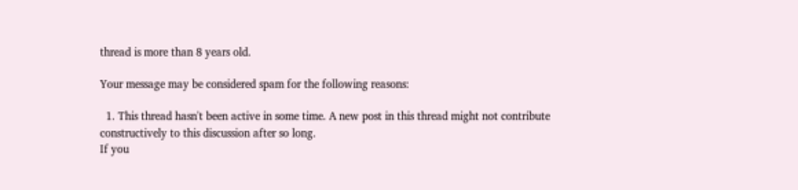thread is more than 8 years old.

Your message may be considered spam for the following reasons:

  1. This thread hasn't been active in some time. A new post in this thread might not contribute constructively to this discussion after so long.
If you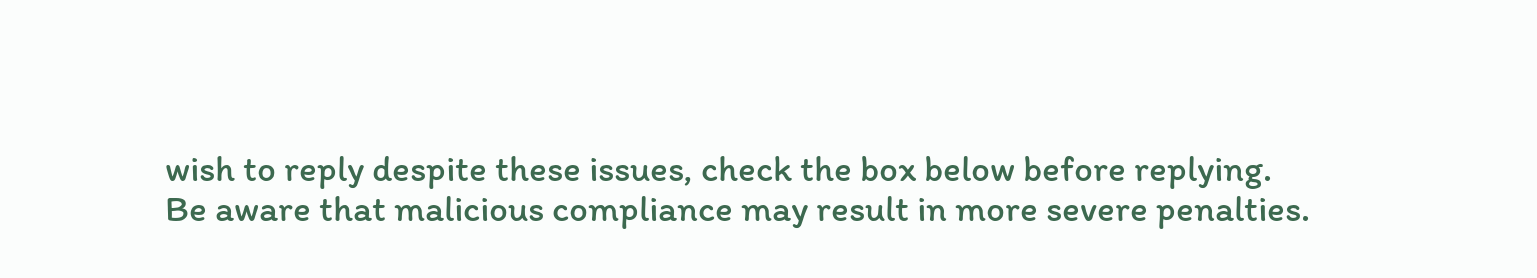wish to reply despite these issues, check the box below before replying.
Be aware that malicious compliance may result in more severe penalties.